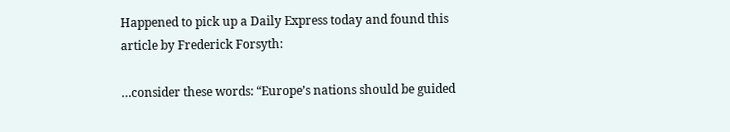Happened to pick up a Daily Express today and found this article by Frederick Forsyth:

…consider these words: “Europe’s nations should be guided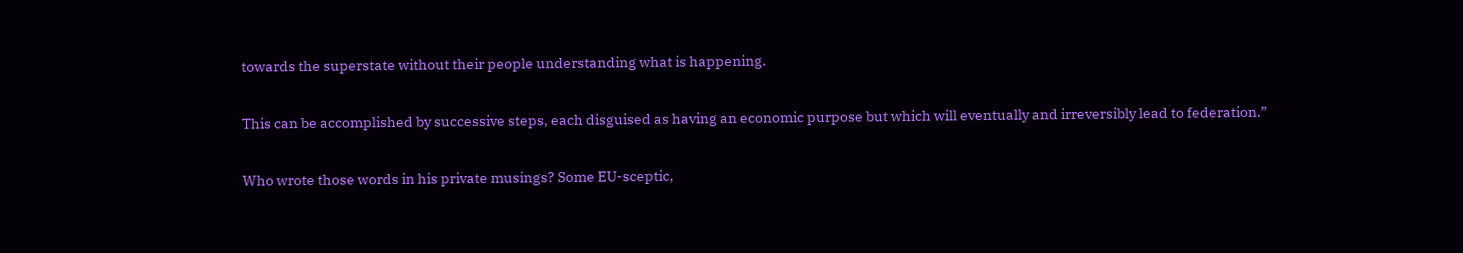towards the superstate without their people understanding what is happening.

This can be accomplished by successive steps, each disguised as having an economic purpose but which will eventually and irreversibly lead to federation.”

Who wrote those words in his private musings? Some EU-sceptic,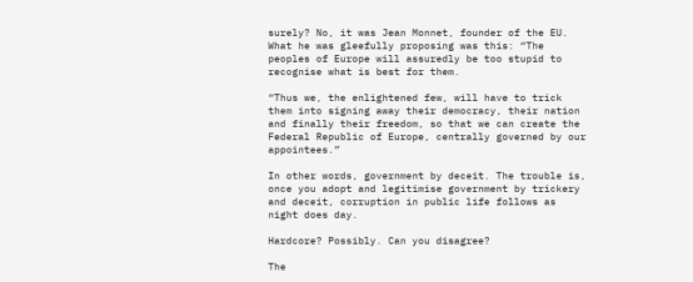surely? No, it was Jean Monnet, founder of the EU. What he was gleefully proposing was this: “The peoples of Europe will assuredly be too stupid to recognise what is best for them.

“Thus we, the enlightened few, will have to trick them into signing away their democracy, their nation and finally their freedom, so that we can create the Federal Republic of Europe, centrally governed by our appointees.”

In other words, government by deceit. The trouble is, once you adopt and legitimise government by trickery and deceit, corruption in public life follows as night does day.

Hardcore? Possibly. Can you disagree?

The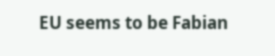EU seems to be Fabian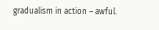gradualism in action – awful.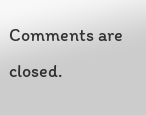Comments are closed.